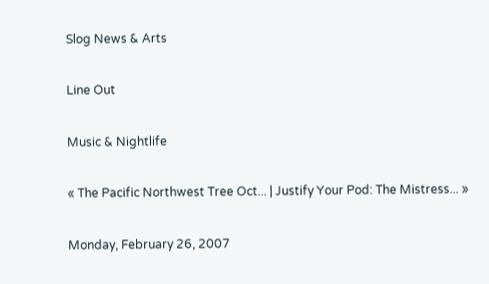Slog News & Arts

Line Out

Music & Nightlife

« The Pacific Northwest Tree Oct... | Justify Your Pod: The Mistress... »

Monday, February 26, 2007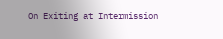On Exiting at Intermission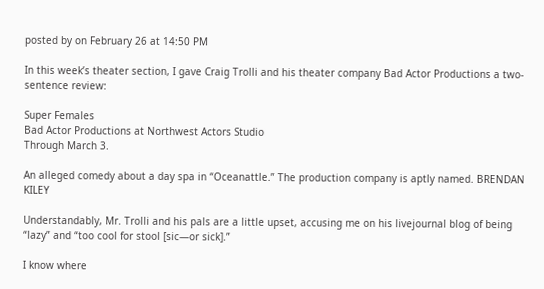posted by on February 26 at 14:50 PM

In this week’s theater section, I gave Craig Trolli and his theater company Bad Actor Productions a two-sentence review:

Super Females
Bad Actor Productions at Northwest Actors Studio
Through March 3.

An alleged comedy about a day spa in “Oceanattle.” The production company is aptly named. BRENDAN KILEY

Understandably, Mr. Trolli and his pals are a little upset, accusing me on his livejournal blog of being “lazy” and “too cool for stool [sic—or sick].”

I know where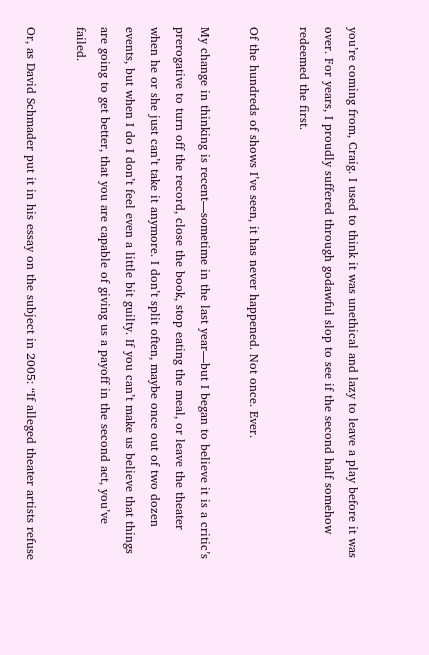you’re coming from, Craig. I used to think it was unethical and lazy to leave a play before it was over. For years, I proudly suffered through godawful slop to see if the second half somehow redeemed the first.

Of the hundreds of shows I’ve seen, it has never happened. Not once. Ever.

My change in thinking is recent—sometime in the last year—but I began to believe it is a critic’s prerogative to turn off the record, close the book, stop eating the meal, or leave the theater when he or she just can’t take it anymore. I don’t split often, maybe once out of two dozen events, but when I do I don’t feel even a little bit guilty. If you can’t make us believe that things are going to get better, that you are capable of giving us a payoff in the second act, you’ve failed.

Or, as David Schmader put it in his essay on the subject in 2005: “If alleged theater artists refuse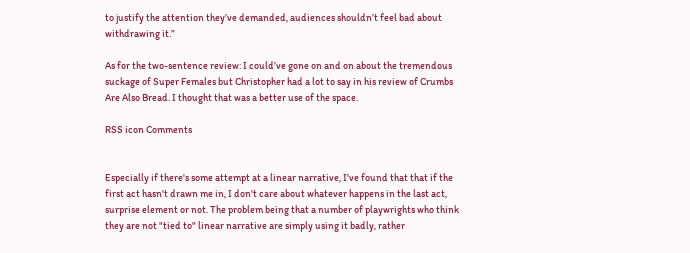to justify the attention they’ve demanded, audiences shouldn’t feel bad about withdrawing it.”

As for the two-sentence review: I could’ve gone on and on about the tremendous suckage of Super Females but Christopher had a lot to say in his review of Crumbs Are Also Bread. I thought that was a better use of the space.

RSS icon Comments


Especially if there's some attempt at a linear narrative, I've found that that if the first act hasn't drawn me in, I don't care about whatever happens in the last act, surprise element or not. The problem being that a number of playwrights who think they are not "tied to" linear narrative are simply using it badly, rather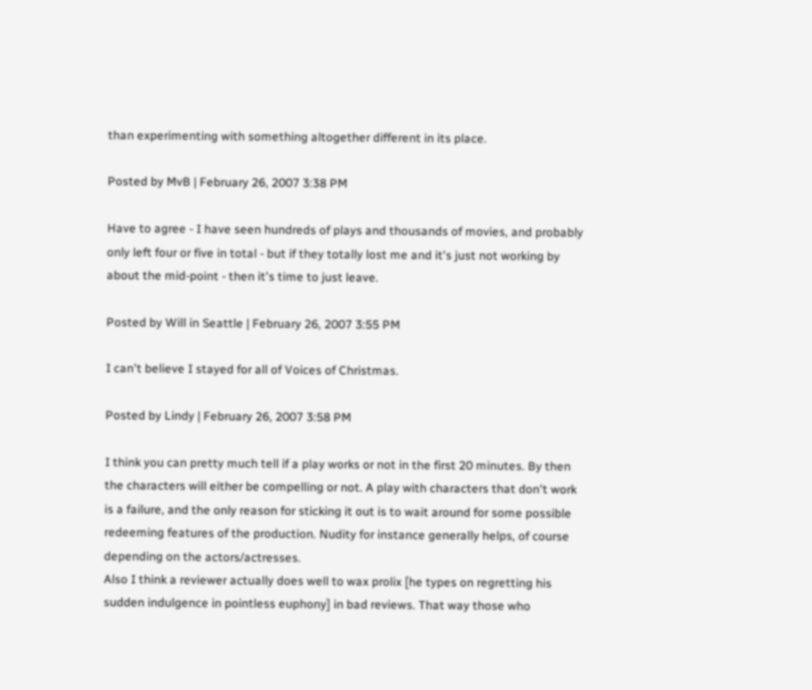than experimenting with something altogether different in its place.

Posted by MvB | February 26, 2007 3:38 PM

Have to agree - I have seen hundreds of plays and thousands of movies, and probably only left four or five in total - but if they totally lost me and it's just not working by about the mid-point - then it's time to just leave.

Posted by Will in Seattle | February 26, 2007 3:55 PM

I can't believe I stayed for all of Voices of Christmas.

Posted by Lindy | February 26, 2007 3:58 PM

I think you can pretty much tell if a play works or not in the first 20 minutes. By then the characters will either be compelling or not. A play with characters that don't work is a failure, and the only reason for sticking it out is to wait around for some possible redeeming features of the production. Nudity for instance generally helps, of course depending on the actors/actresses.
Also I think a reviewer actually does well to wax prolix [he types on regretting his sudden indulgence in pointless euphony] in bad reviews. That way those who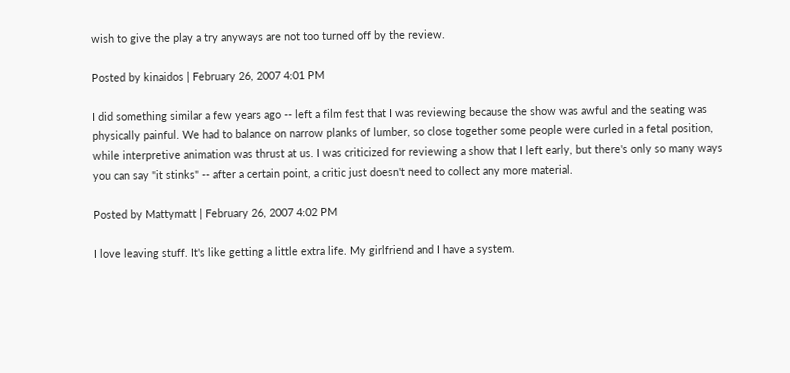wish to give the play a try anyways are not too turned off by the review.

Posted by kinaidos | February 26, 2007 4:01 PM

I did something similar a few years ago -- left a film fest that I was reviewing because the show was awful and the seating was physically painful. We had to balance on narrow planks of lumber, so close together some people were curled in a fetal position, while interpretive animation was thrust at us. I was criticized for reviewing a show that I left early, but there's only so many ways you can say "it stinks" -- after a certain point, a critic just doesn't need to collect any more material.

Posted by Mattymatt | February 26, 2007 4:02 PM

I love leaving stuff. It's like getting a little extra life. My girlfriend and I have a system.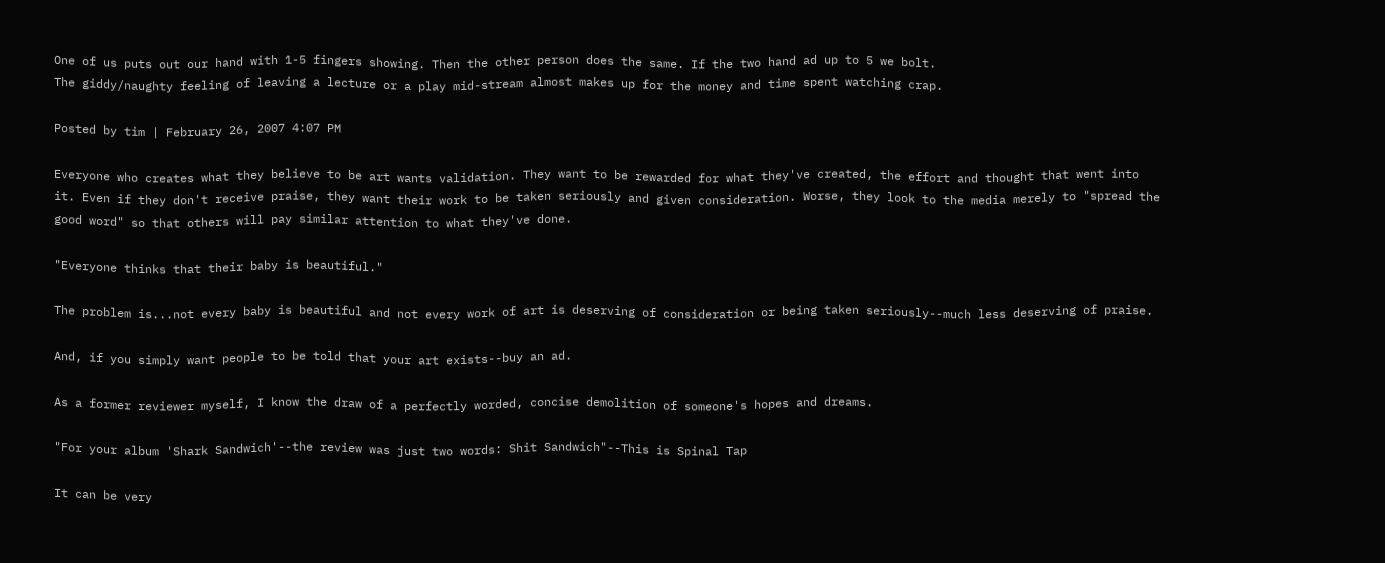One of us puts out our hand with 1-5 fingers showing. Then the other person does the same. If the two hand ad up to 5 we bolt.
The giddy/naughty feeling of leaving a lecture or a play mid-stream almost makes up for the money and time spent watching crap.

Posted by tim | February 26, 2007 4:07 PM

Everyone who creates what they believe to be art wants validation. They want to be rewarded for what they've created, the effort and thought that went into it. Even if they don't receive praise, they want their work to be taken seriously and given consideration. Worse, they look to the media merely to "spread the good word" so that others will pay similar attention to what they've done.

"Everyone thinks that their baby is beautiful."

The problem is...not every baby is beautiful and not every work of art is deserving of consideration or being taken seriously--much less deserving of praise.

And, if you simply want people to be told that your art exists--buy an ad.

As a former reviewer myself, I know the draw of a perfectly worded, concise demolition of someone's hopes and dreams.

"For your album 'Shark Sandwich'--the review was just two words: Shit Sandwich"--This is Spinal Tap

It can be very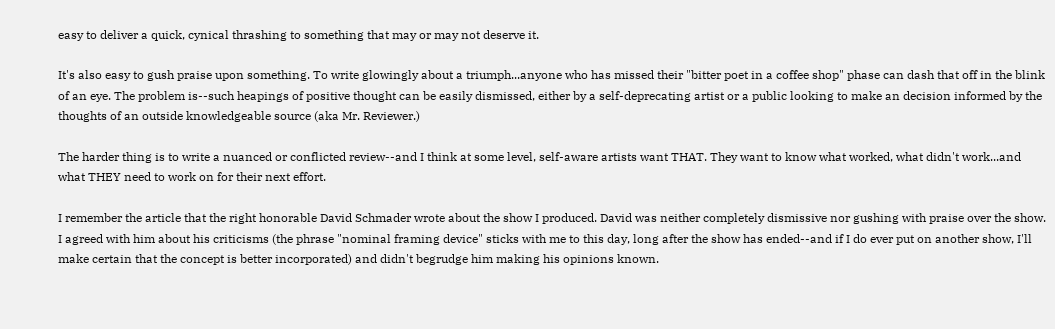easy to deliver a quick, cynical thrashing to something that may or may not deserve it.

It's also easy to gush praise upon something. To write glowingly about a triumph...anyone who has missed their "bitter poet in a coffee shop" phase can dash that off in the blink of an eye. The problem is--such heapings of positive thought can be easily dismissed, either by a self-deprecating artist or a public looking to make an decision informed by the thoughts of an outside knowledgeable source (aka Mr. Reviewer.)

The harder thing is to write a nuanced or conflicted review--and I think at some level, self-aware artists want THAT. They want to know what worked, what didn't work...and what THEY need to work on for their next effort.

I remember the article that the right honorable David Schmader wrote about the show I produced. David was neither completely dismissive nor gushing with praise over the show. I agreed with him about his criticisms (the phrase "nominal framing device" sticks with me to this day, long after the show has ended--and if I do ever put on another show, I'll make certain that the concept is better incorporated) and didn't begrudge him making his opinions known.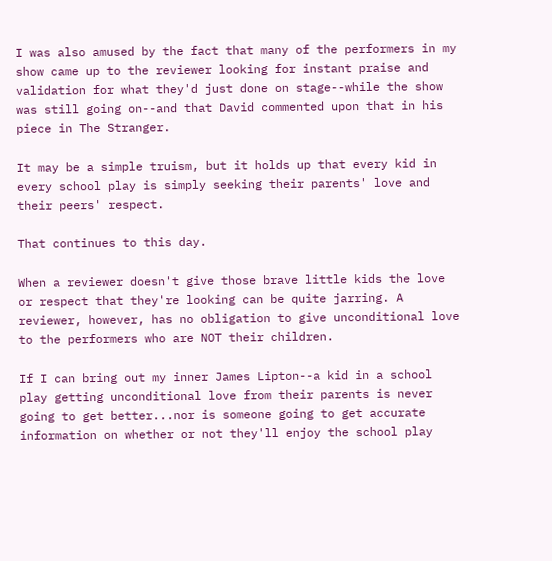I was also amused by the fact that many of the performers in my show came up to the reviewer looking for instant praise and validation for what they'd just done on stage--while the show was still going on--and that David commented upon that in his piece in The Stranger.

It may be a simple truism, but it holds up that every kid in every school play is simply seeking their parents' love and their peers' respect.

That continues to this day.

When a reviewer doesn't give those brave little kids the love or respect that they're looking can be quite jarring. A reviewer, however, has no obligation to give unconditional love to the performers who are NOT their children.

If I can bring out my inner James Lipton--a kid in a school play getting unconditional love from their parents is never going to get better...nor is someone going to get accurate information on whether or not they'll enjoy the school play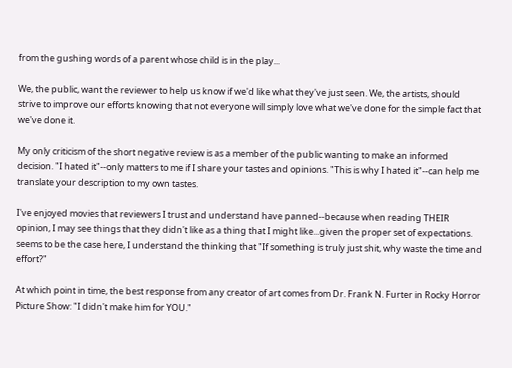from the gushing words of a parent whose child is in the play...

We, the public, want the reviewer to help us know if we'd like what they've just seen. We, the artists, should strive to improve our efforts knowing that not everyone will simply love what we've done for the simple fact that we've done it.

My only criticism of the short negative review is as a member of the public wanting to make an informed decision. "I hated it"--only matters to me if I share your tastes and opinions. "This is why I hated it"--can help me translate your description to my own tastes.

I've enjoyed movies that reviewers I trust and understand have panned--because when reading THEIR opinion, I may see things that they didn't like as a thing that I might like...given the proper set of expectations. seems to be the case here, I understand the thinking that "If something is truly just shit, why waste the time and effort?"

At which point in time, the best response from any creator of art comes from Dr. Frank N. Furter in Rocky Horror Picture Show: "I didn't make him for YOU."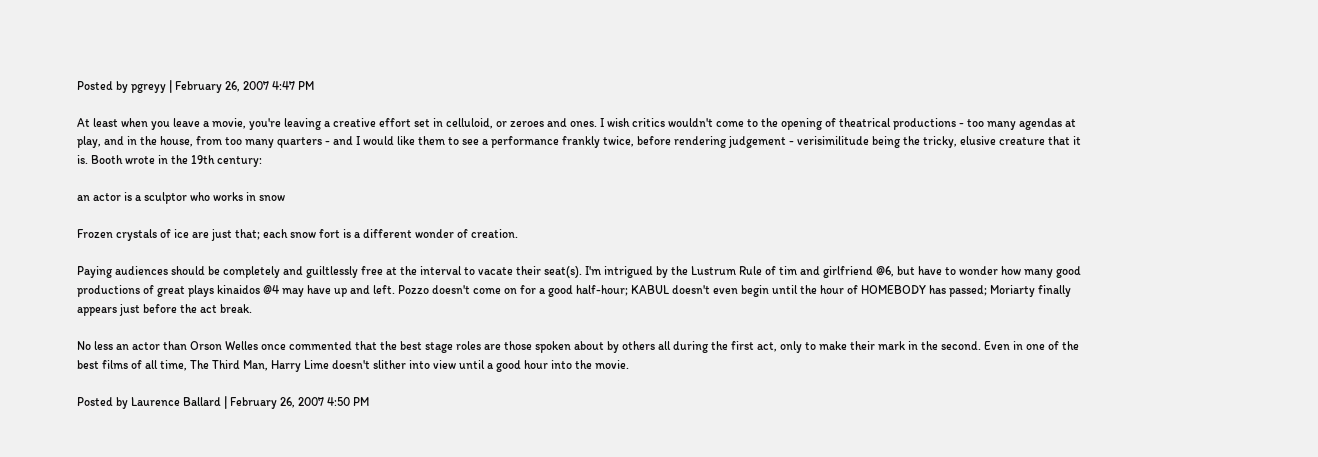Posted by pgreyy | February 26, 2007 4:47 PM

At least when you leave a movie, you're leaving a creative effort set in celluloid, or zeroes and ones. I wish critics wouldn't come to the opening of theatrical productions - too many agendas at play, and in the house, from too many quarters - and I would like them to see a performance frankly twice, before rendering judgement - verisimilitude being the tricky, elusive creature that it is. Booth wrote in the 19th century:

an actor is a sculptor who works in snow

Frozen crystals of ice are just that; each snow fort is a different wonder of creation.

Paying audiences should be completely and guiltlessly free at the interval to vacate their seat(s). I'm intrigued by the Lustrum Rule of tim and girlfriend @6, but have to wonder how many good productions of great plays kinaidos @4 may have up and left. Pozzo doesn't come on for a good half-hour; KABUL doesn't even begin until the hour of HOMEBODY has passed; Moriarty finally appears just before the act break.

No less an actor than Orson Welles once commented that the best stage roles are those spoken about by others all during the first act, only to make their mark in the second. Even in one of the best films of all time, The Third Man, Harry Lime doesn't slither into view until a good hour into the movie.

Posted by Laurence Ballard | February 26, 2007 4:50 PM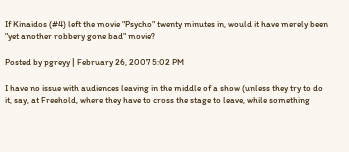If Kinaidos (#4) left the movie "Psycho" twenty minutes in, would it have merely been "yet another robbery gone bad" movie?

Posted by pgreyy | February 26, 2007 5:02 PM

I have no issue with audiences leaving in the middle of a show (unless they try to do it, say, at Freehold, where they have to cross the stage to leave, while something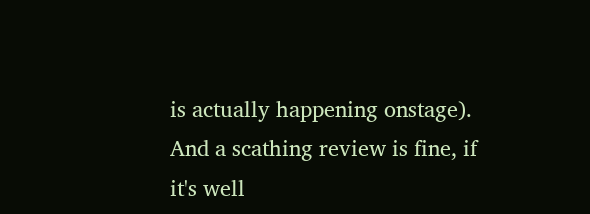is actually happening onstage). And a scathing review is fine, if it's well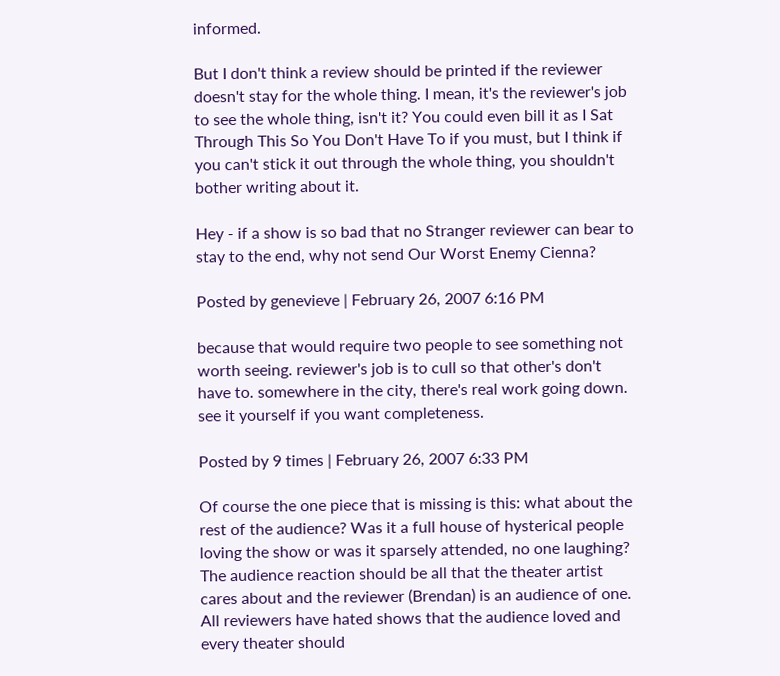informed.

But I don't think a review should be printed if the reviewer doesn't stay for the whole thing. I mean, it's the reviewer's job to see the whole thing, isn't it? You could even bill it as I Sat Through This So You Don't Have To if you must, but I think if you can't stick it out through the whole thing, you shouldn't bother writing about it.

Hey - if a show is so bad that no Stranger reviewer can bear to stay to the end, why not send Our Worst Enemy Cienna?

Posted by genevieve | February 26, 2007 6:16 PM

because that would require two people to see something not worth seeing. reviewer's job is to cull so that other's don't have to. somewhere in the city, there's real work going down. see it yourself if you want completeness.

Posted by 9 times | February 26, 2007 6:33 PM

Of course the one piece that is missing is this: what about the rest of the audience? Was it a full house of hysterical people loving the show or was it sparsely attended, no one laughing? The audience reaction should be all that the theater artist cares about and the reviewer (Brendan) is an audience of one. All reviewers have hated shows that the audience loved and every theater should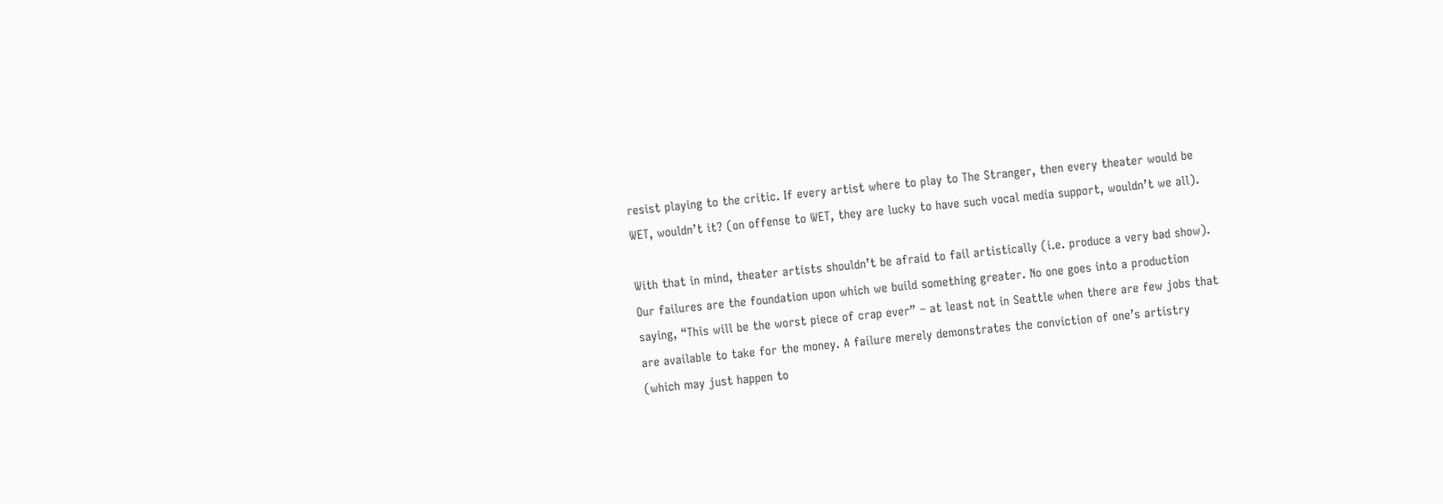resist playing to the critic. If every artist where to play to The Stranger, then every theater would be WET, wouldn’t it? (on offense to WET, they are lucky to have such vocal media support, wouldn’t we all).

With that in mind, theater artists shouldn’t be afraid to fail artistically (i.e. produce a very bad show). Our failures are the foundation upon which we build something greater. No one goes into a production saying, “This will be the worst piece of crap ever” – at least not in Seattle when there are few jobs that are available to take for the money. A failure merely demonstrates the conviction of one’s artistry (which may just happen to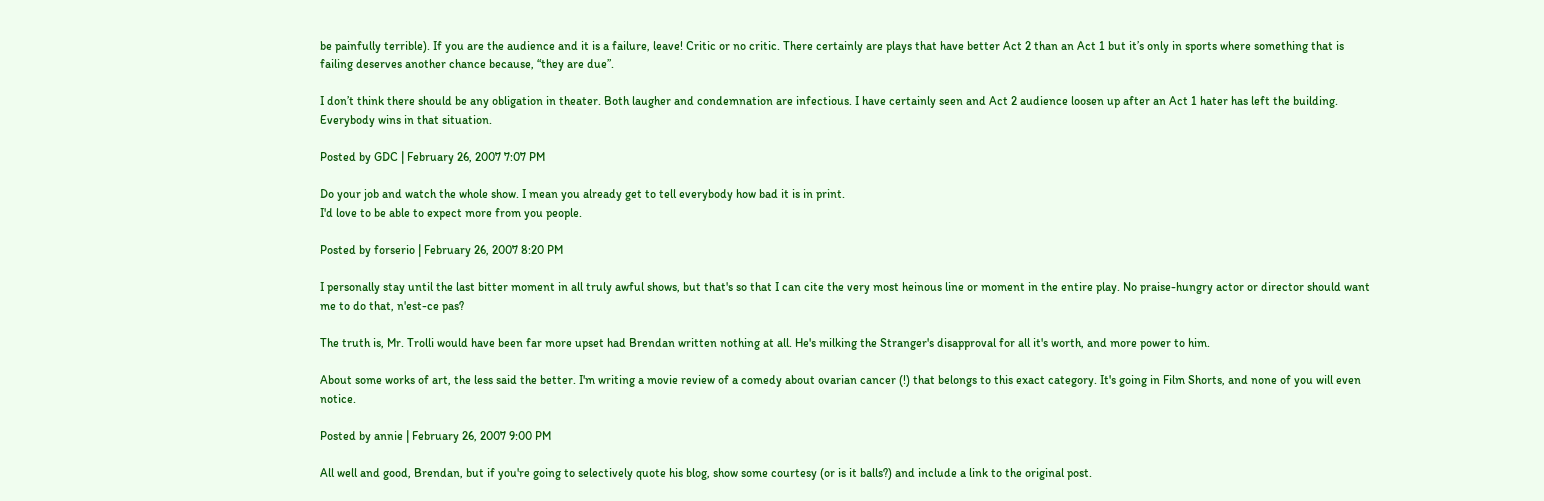be painfully terrible). If you are the audience and it is a failure, leave! Critic or no critic. There certainly are plays that have better Act 2 than an Act 1 but it’s only in sports where something that is failing deserves another chance because, “they are due”.

I don’t think there should be any obligation in theater. Both laugher and condemnation are infectious. I have certainly seen and Act 2 audience loosen up after an Act 1 hater has left the building. Everybody wins in that situation.

Posted by GDC | February 26, 2007 7:07 PM

Do your job and watch the whole show. I mean you already get to tell everybody how bad it is in print.
I'd love to be able to expect more from you people.

Posted by forserio | February 26, 2007 8:20 PM

I personally stay until the last bitter moment in all truly awful shows, but that's so that I can cite the very most heinous line or moment in the entire play. No praise-hungry actor or director should want me to do that, n'est-ce pas?

The truth is, Mr. Trolli would have been far more upset had Brendan written nothing at all. He's milking the Stranger's disapproval for all it's worth, and more power to him.

About some works of art, the less said the better. I'm writing a movie review of a comedy about ovarian cancer (!) that belongs to this exact category. It's going in Film Shorts, and none of you will even notice.

Posted by annie | February 26, 2007 9:00 PM

All well and good, Brendan, but if you're going to selectively quote his blog, show some courtesy (or is it balls?) and include a link to the original post.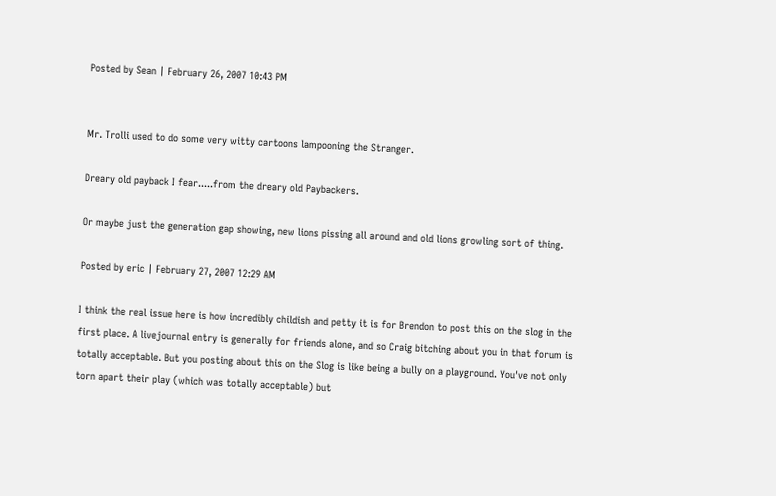Posted by Sean | February 26, 2007 10:43 PM


Mr. Trolli used to do some very witty cartoons lampooning the Stranger.

Dreary old payback I fear.....from the dreary old Paybackers.

Or maybe just the generation gap showing, new lions pissing all around and old lions growling sort of thing.

Posted by eric | February 27, 2007 12:29 AM

I think the real issue here is how incredibly childish and petty it is for Brendon to post this on the slog in the first place. A livejournal entry is generally for friends alone, and so Craig bitching about you in that forum is totally acceptable. But you posting about this on the Slog is like being a bully on a playground. You've not only torn apart their play (which was totally acceptable) but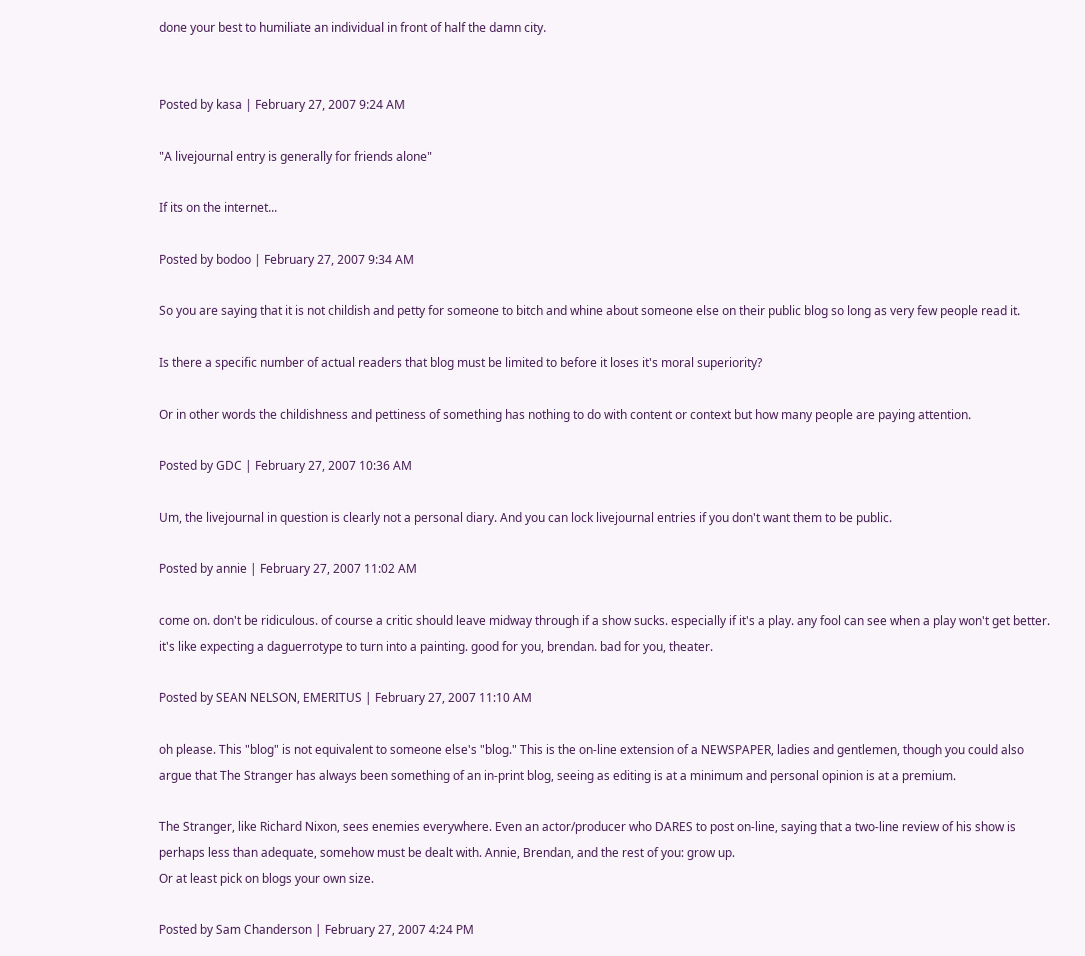done your best to humiliate an individual in front of half the damn city.


Posted by kasa | February 27, 2007 9:24 AM

"A livejournal entry is generally for friends alone"

If its on the internet...

Posted by bodoo | February 27, 2007 9:34 AM

So you are saying that it is not childish and petty for someone to bitch and whine about someone else on their public blog so long as very few people read it.

Is there a specific number of actual readers that blog must be limited to before it loses it's moral superiority?

Or in other words the childishness and pettiness of something has nothing to do with content or context but how many people are paying attention.

Posted by GDC | February 27, 2007 10:36 AM

Um, the livejournal in question is clearly not a personal diary. And you can lock livejournal entries if you don't want them to be public.

Posted by annie | February 27, 2007 11:02 AM

come on. don't be ridiculous. of course a critic should leave midway through if a show sucks. especially if it's a play. any fool can see when a play won't get better. it's like expecting a daguerrotype to turn into a painting. good for you, brendan. bad for you, theater.

Posted by SEAN NELSON, EMERITUS | February 27, 2007 11:10 AM

oh please. This "blog" is not equivalent to someone else's "blog." This is the on-line extension of a NEWSPAPER, ladies and gentlemen, though you could also argue that The Stranger has always been something of an in-print blog, seeing as editing is at a minimum and personal opinion is at a premium.

The Stranger, like Richard Nixon, sees enemies everywhere. Even an actor/producer who DARES to post on-line, saying that a two-line review of his show is perhaps less than adequate, somehow must be dealt with. Annie, Brendan, and the rest of you: grow up.
Or at least pick on blogs your own size.

Posted by Sam Chanderson | February 27, 2007 4:24 PM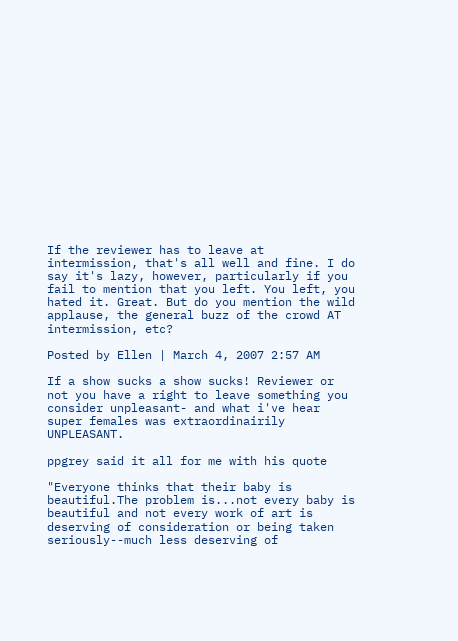If the reviewer has to leave at intermission, that's all well and fine. I do say it's lazy, however, particularly if you fail to mention that you left. You left, you hated it. Great. But do you mention the wild applause, the general buzz of the crowd AT intermission, etc?

Posted by Ellen | March 4, 2007 2:57 AM

If a show sucks a show sucks! Reviewer or not you have a right to leave something you consider unpleasant- and what i've hear super females was extraordinairily UNPLEASANT.

ppgrey said it all for me with his quote

"Everyone thinks that their baby is beautiful.The problem is...not every baby is beautiful and not every work of art is deserving of consideration or being taken seriously--much less deserving of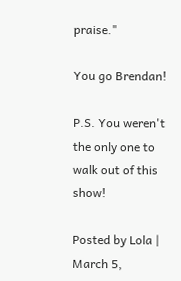praise."

You go Brendan!

P.S. You weren't the only one to walk out of this show!

Posted by Lola | March 5,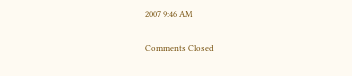2007 9:46 AM

Comments Closed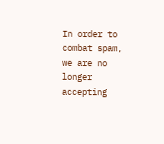In order to combat spam, we are no longer accepting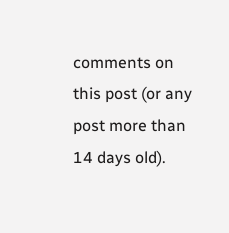comments on this post (or any post more than 14 days old).